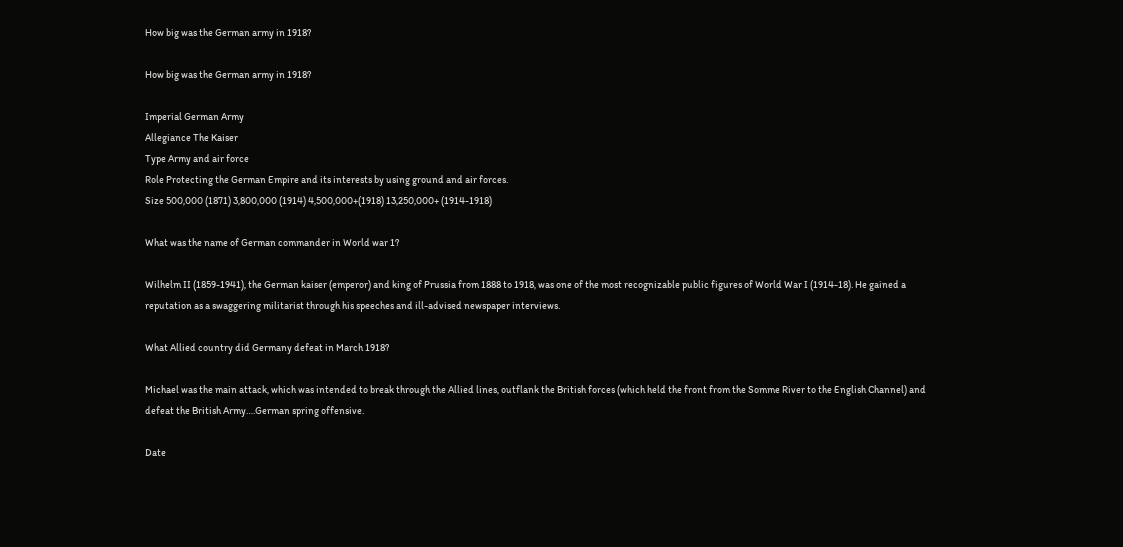How big was the German army in 1918?

How big was the German army in 1918?

Imperial German Army
Allegiance The Kaiser
Type Army and air force
Role Protecting the German Empire and its interests by using ground and air forces.
Size 500,000 (1871) 3,800,000 (1914) 4,500,000+(1918) 13,250,000+ (1914-1918)

What was the name of German commander in World war 1?

Wilhelm II (1859-1941), the German kaiser (emperor) and king of Prussia from 1888 to 1918, was one of the most recognizable public figures of World War I (1914-18). He gained a reputation as a swaggering militarist through his speeches and ill-advised newspaper interviews.

What Allied country did Germany defeat in March 1918?

Michael was the main attack, which was intended to break through the Allied lines, outflank the British forces (which held the front from the Somme River to the English Channel) and defeat the British Army….German spring offensive.

Date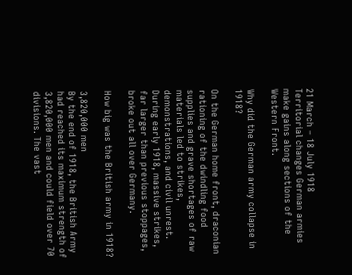21 March – 18 July 1918
Territorial changes German armies make gains along sections of the Western Front.

Why did the German army collapse in 1918?

On the German home front, draconian rationing of the dwindling food supplies and grave shortages of raw materials led to strikes, demonstrations, and civil unrest. During early 1918, massive strikes, far larger than previous stoppages, broke out all over Germany.

How big was the British army in 1918?

3,820,000 men
By the end of 1918, the British Army had reached its maximum strength of 3,820,000 men and could field over 70 divisions. The vast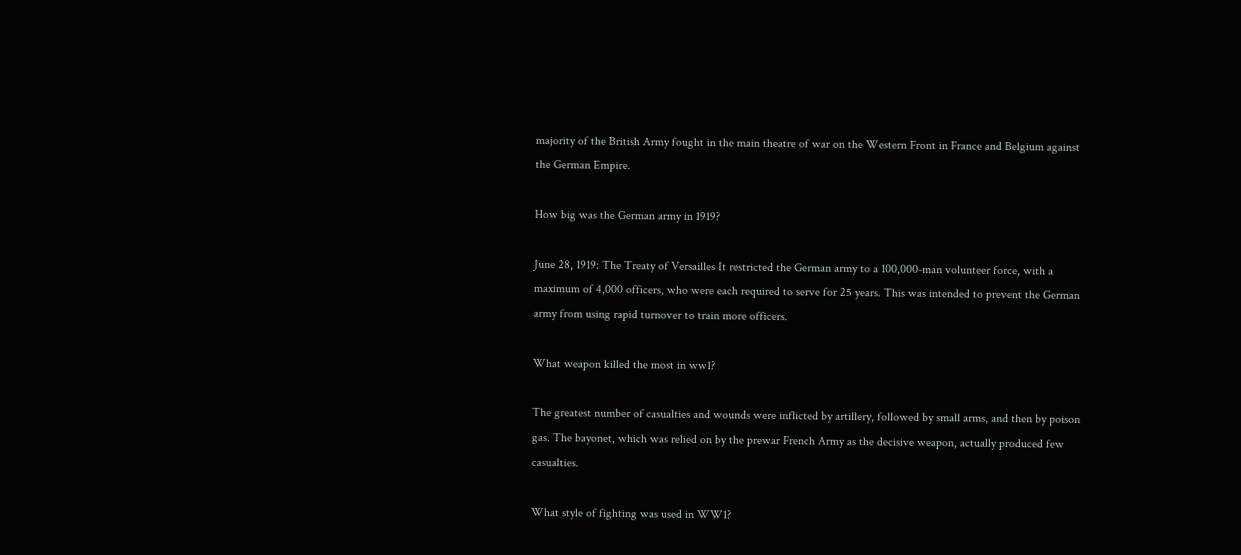majority of the British Army fought in the main theatre of war on the Western Front in France and Belgium against the German Empire.

How big was the German army in 1919?

June 28, 1919: The Treaty of Versailles It restricted the German army to a 100,000-man volunteer force, with a maximum of 4,000 officers, who were each required to serve for 25 years. This was intended to prevent the German army from using rapid turnover to train more officers.

What weapon killed the most in ww1?

The greatest number of casualties and wounds were inflicted by artillery, followed by small arms, and then by poison gas. The bayonet, which was relied on by the prewar French Army as the decisive weapon, actually produced few casualties.

What style of fighting was used in WW1?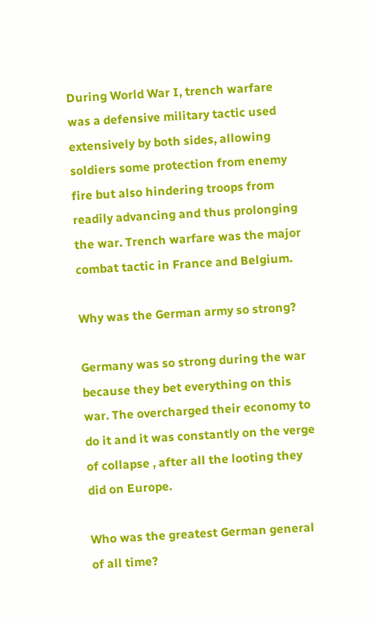During World War I, trench warfare was a defensive military tactic used extensively by both sides, allowing soldiers some protection from enemy fire but also hindering troops from readily advancing and thus prolonging the war. Trench warfare was the major combat tactic in France and Belgium.

Why was the German army so strong?

Germany was so strong during the war because they bet everything on this war. The overcharged their economy to do it and it was constantly on the verge of collapse , after all the looting they did on Europe.

Who was the greatest German general of all time?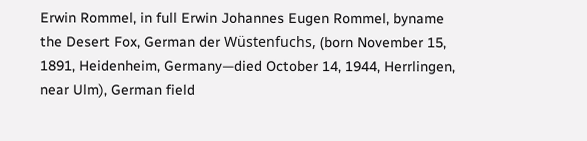Erwin Rommel, in full Erwin Johannes Eugen Rommel, byname the Desert Fox, German der Wüstenfuchs, (born November 15, 1891, Heidenheim, Germany—died October 14, 1944, Herrlingen, near Ulm), German field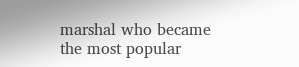marshal who became the most popular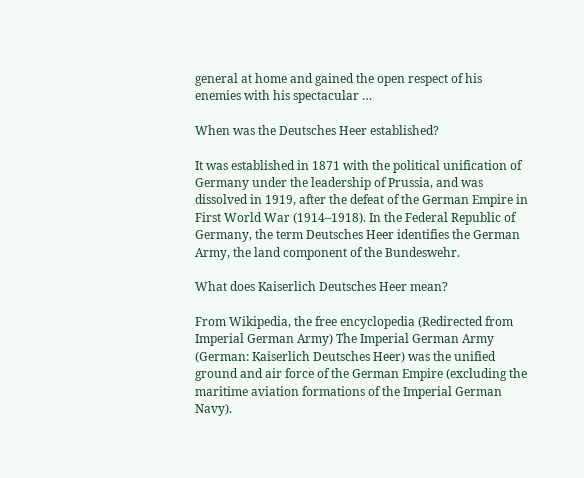general at home and gained the open respect of his enemies with his spectacular …

When was the Deutsches Heer established?

It was established in 1871 with the political unification of Germany under the leadership of Prussia, and was dissolved in 1919, after the defeat of the German Empire in First World War (1914–1918). In the Federal Republic of Germany, the term Deutsches Heer identifies the German Army, the land component of the Bundeswehr.

What does Kaiserlich Deutsches Heer mean?

From Wikipedia, the free encyclopedia (Redirected from Imperial German Army) The Imperial German Army (German: Kaiserlich Deutsches Heer) was the unified ground and air force of the German Empire (excluding the maritime aviation formations of the Imperial German Navy).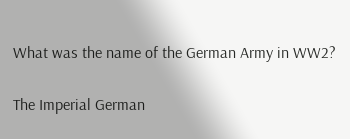What was the name of the German Army in WW2?

The Imperial German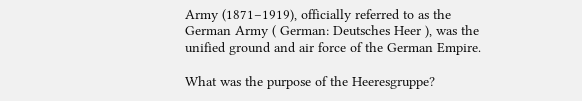Army (1871–1919), officially referred to as the German Army ( German: Deutsches Heer ), was the unified ground and air force of the German Empire.

What was the purpose of the Heeresgruppe?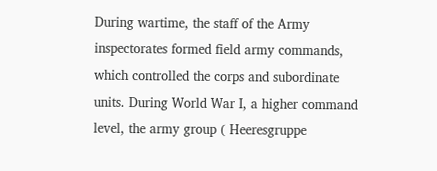During wartime, the staff of the Army inspectorates formed field army commands, which controlled the corps and subordinate units. During World War I, a higher command level, the army group ( Heeresgruppe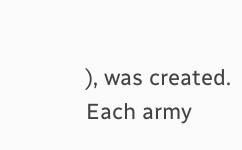), was created. Each army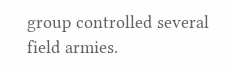group controlled several field armies.